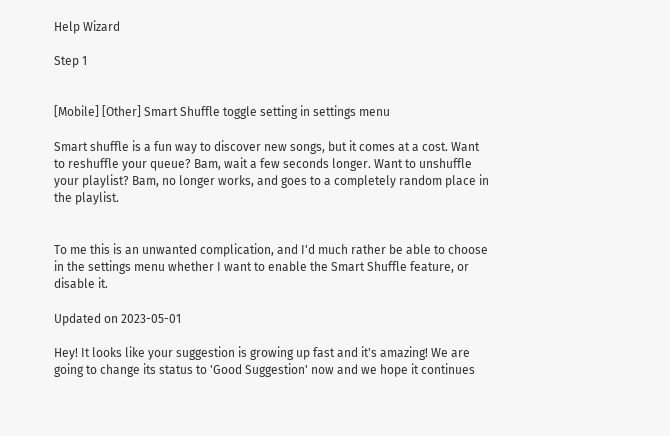Help Wizard

Step 1


[Mobile] [Other] Smart Shuffle toggle setting in settings menu

Smart shuffle is a fun way to discover new songs, but it comes at a cost. Want to reshuffle your queue? Bam, wait a few seconds longer. Want to unshuffle your playlist? Bam, no longer works, and goes to a completely random place in the playlist.


To me this is an unwanted complication, and I'd much rather be able to choose in the settings menu whether I want to enable the Smart Shuffle feature, or disable it.

Updated on 2023-05-01

Hey! It looks like your suggestion is growing up fast and it's amazing! We are going to change its status to 'Good Suggestion' now and we hope it continues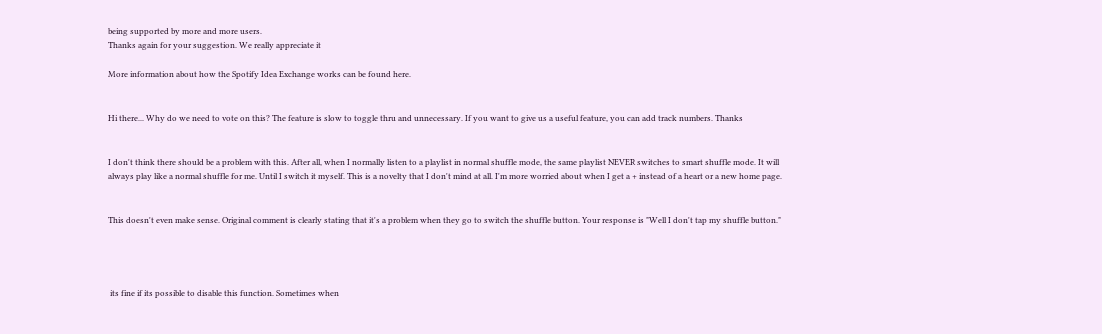being supported by more and more users.
Thanks again for your suggestion. We really appreciate it

More information about how the Spotify Idea Exchange works can be found here.


Hi there... Why do we need to vote on this? The feature is slow to toggle thru and unnecessary. If you want to give us a useful feature, you can add track numbers. Thanks


I don't think there should be a problem with this. After all, when I normally listen to a playlist in normal shuffle mode, the same playlist NEVER switches to smart shuffle mode. It will always play like a normal shuffle for me. Until I switch it myself. This is a novelty that I don't mind at all. I'm more worried about when I get a + instead of a heart or a new home page.


This doesn't even make sense. Original comment is clearly stating that it's a problem when they go to switch the shuffle button. Your response is "Well I don't tap my shuffle button."




 its fine if its possible to disable this function. Sometimes when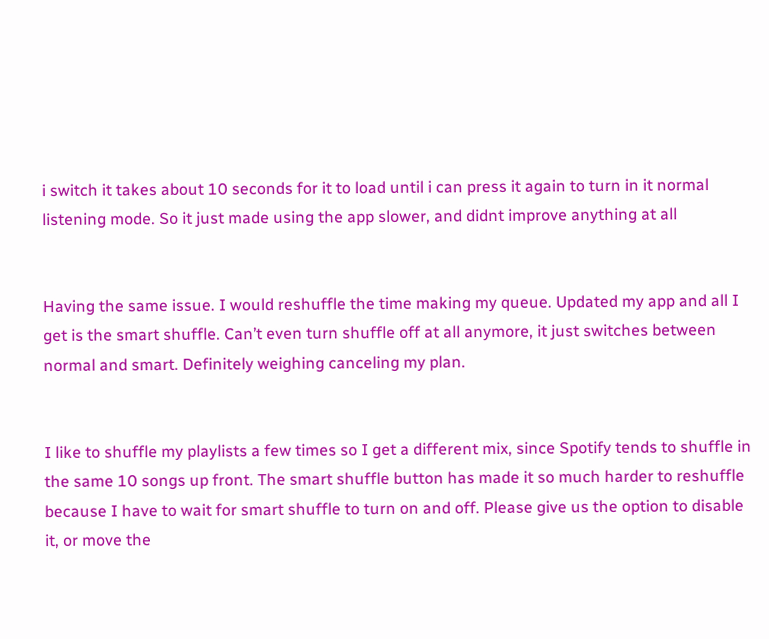i switch it takes about 10 seconds for it to load until i can press it again to turn in it normal listening mode. So it just made using the app slower, and didnt improve anything at all


Having the same issue. I would reshuffle the time making my queue. Updated my app and all I get is the smart shuffle. Can’t even turn shuffle off at all anymore, it just switches between normal and smart. Definitely weighing canceling my plan.


I like to shuffle my playlists a few times so I get a different mix, since Spotify tends to shuffle in the same 10 songs up front. The smart shuffle button has made it so much harder to reshuffle because I have to wait for smart shuffle to turn on and off. Please give us the option to disable it, or move the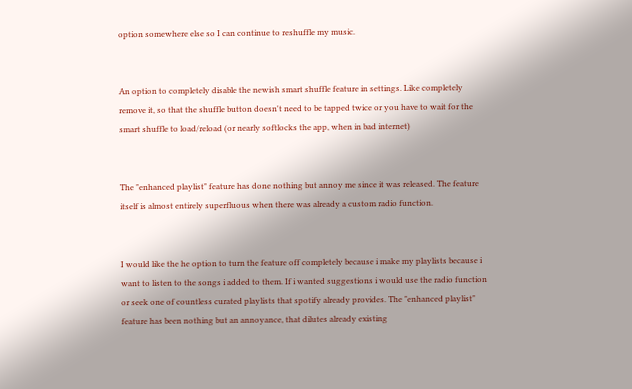option somewhere else so I can continue to reshuffle my music.


An option to completely disable the newish smart shuffle feature in settings. Like completely remove it, so that the shuffle button doesn't need to be tapped twice or you have to wait for the smart shuffle to load/reload (or nearly softlocks the app, when in bad internet)


The "enhanced playlist" feature has done nothing but annoy me since it was released. The feature itself is almost entirely superfluous when there was already a custom radio function.


I would like the he option to turn the feature off completely because i make my playlists because i want to listen to the songs i added to them. If i wanted suggestions i would use the radio function or seek one of countless curated playlists that spotify already provides. The "enhanced playlist" feature has been nothing but an annoyance, that dilutes already existing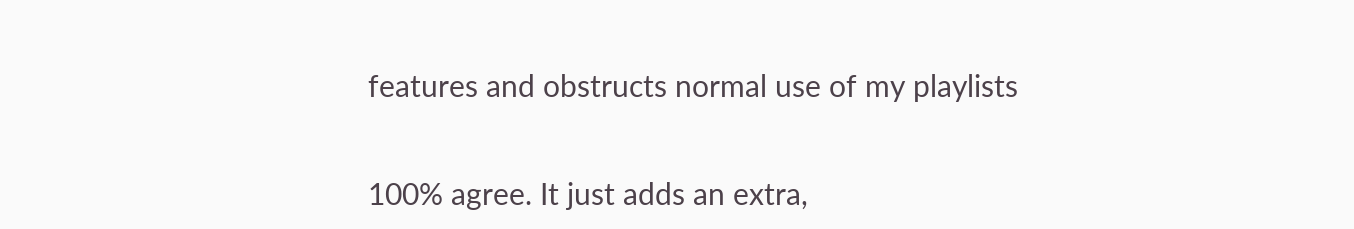features and obstructs normal use of my playlists


100% agree. It just adds an extra,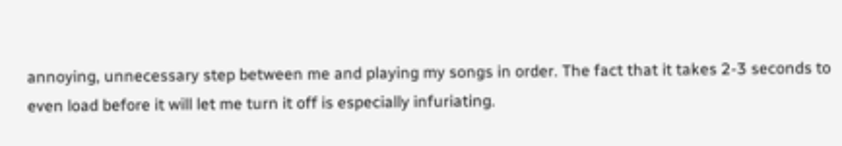annoying, unnecessary step between me and playing my songs in order. The fact that it takes 2-3 seconds to even load before it will let me turn it off is especially infuriating.